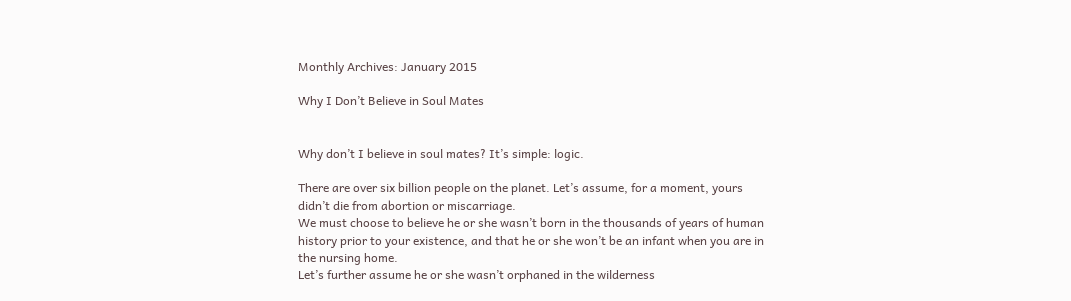Monthly Archives: January 2015

Why I Don’t Believe in Soul Mates


Why don’t I believe in soul mates? It’s simple: logic.

There are over six billion people on the planet. Let’s assume, for a moment, yours didn’t die from abortion or miscarriage.
We must choose to believe he or she wasn’t born in the thousands of years of human history prior to your existence, and that he or she won’t be an infant when you are in the nursing home.
Let’s further assume he or she wasn’t orphaned in the wilderness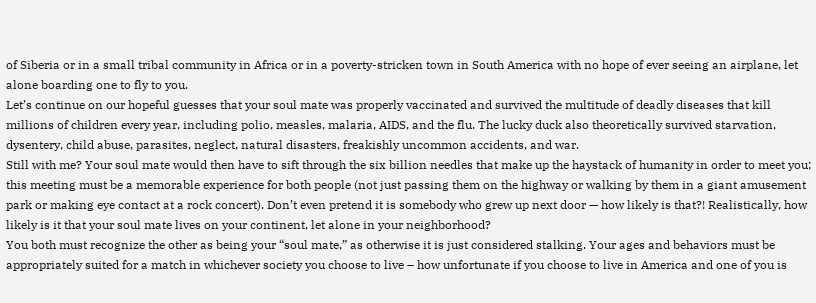of Siberia or in a small tribal community in Africa or in a poverty-stricken town in South America with no hope of ever seeing an airplane, let alone boarding one to fly to you.
Let’s continue on our hopeful guesses that your soul mate was properly vaccinated and survived the multitude of deadly diseases that kill millions of children every year, including polio, measles, malaria, AIDS, and the flu. The lucky duck also theoretically survived starvation, dysentery, child abuse, parasites, neglect, natural disasters, freakishly uncommon accidents, and war.
Still with me? Your soul mate would then have to sift through the six billion needles that make up the haystack of humanity in order to meet you; this meeting must be a memorable experience for both people (not just passing them on the highway or walking by them in a giant amusement park or making eye contact at a rock concert). Don’t even pretend it is somebody who grew up next door — how likely is that?! Realistically, how likely is it that your soul mate lives on your continent, let alone in your neighborhood?
You both must recognize the other as being your “soul mate,” as otherwise it is just considered stalking. Your ages and behaviors must be appropriately suited for a match in whichever society you choose to live – how unfortunate if you choose to live in America and one of you is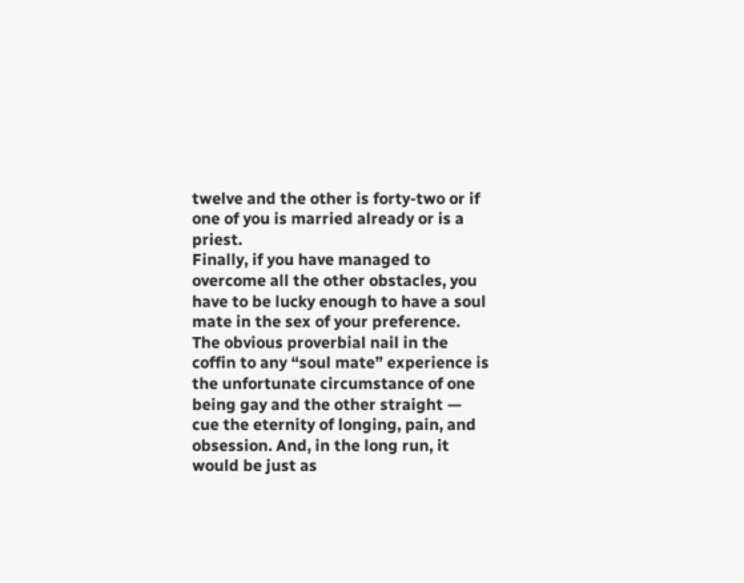twelve and the other is forty-two or if one of you is married already or is a priest.
Finally, if you have managed to overcome all the other obstacles, you have to be lucky enough to have a soul mate in the sex of your preference. The obvious proverbial nail in the coffin to any “soul mate” experience is the unfortunate circumstance of one being gay and the other straight — cue the eternity of longing, pain, and obsession. And, in the long run, it would be just as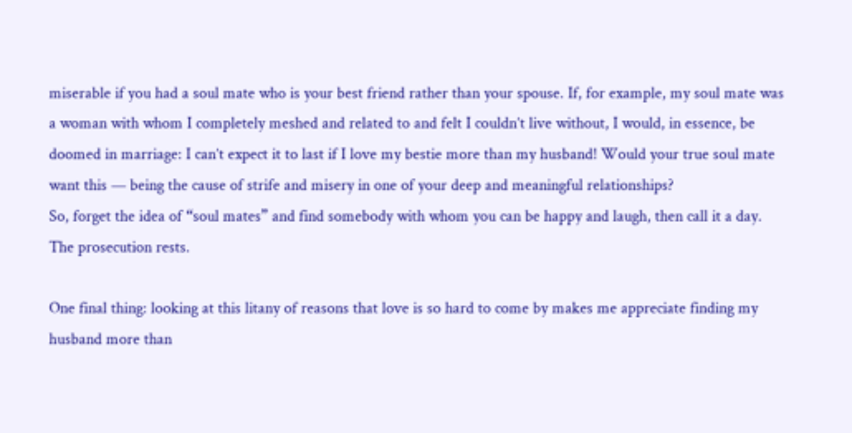miserable if you had a soul mate who is your best friend rather than your spouse. If, for example, my soul mate was a woman with whom I completely meshed and related to and felt I couldn’t live without, I would, in essence, be doomed in marriage: I can’t expect it to last if I love my bestie more than my husband! Would your true soul mate want this — being the cause of strife and misery in one of your deep and meaningful relationships?
So, forget the idea of “soul mates” and find somebody with whom you can be happy and laugh, then call it a day.
The prosecution rests.

One final thing: looking at this litany of reasons that love is so hard to come by makes me appreciate finding my husband more than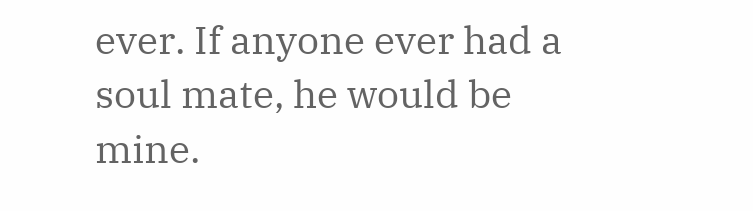ever. If anyone ever had a soul mate, he would be mine.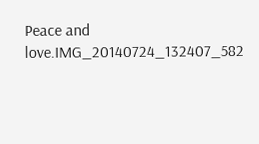Peace and love.IMG_20140724_132407_582